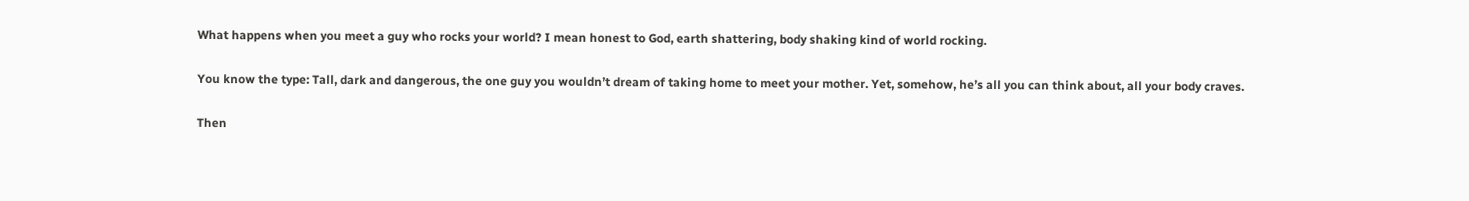What happens when you meet a guy who rocks your world? I mean honest to God, earth shattering, body shaking kind of world rocking.

You know the type: Tall, dark and dangerous, the one guy you wouldn’t dream of taking home to meet your mother. Yet, somehow, he’s all you can think about, all your body craves.

Then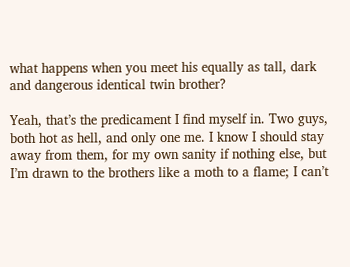what happens when you meet his equally as tall, dark and dangerous identical twin brother?

Yeah, that’s the predicament I find myself in. Two guys, both hot as hell, and only one me. I know I should stay away from them, for my own sanity if nothing else, but I’m drawn to the brothers like a moth to a flame; I can’t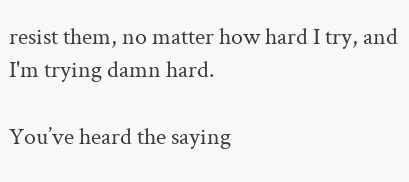resist them, no matter how hard I try, and I'm trying damn hard.

You’ve heard the saying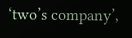‘two’s company’,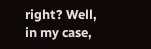right? Well, in my case,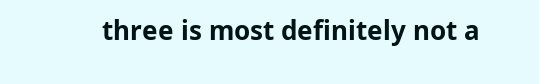three is most definitely not a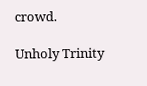crowd.

Unholy Trinity